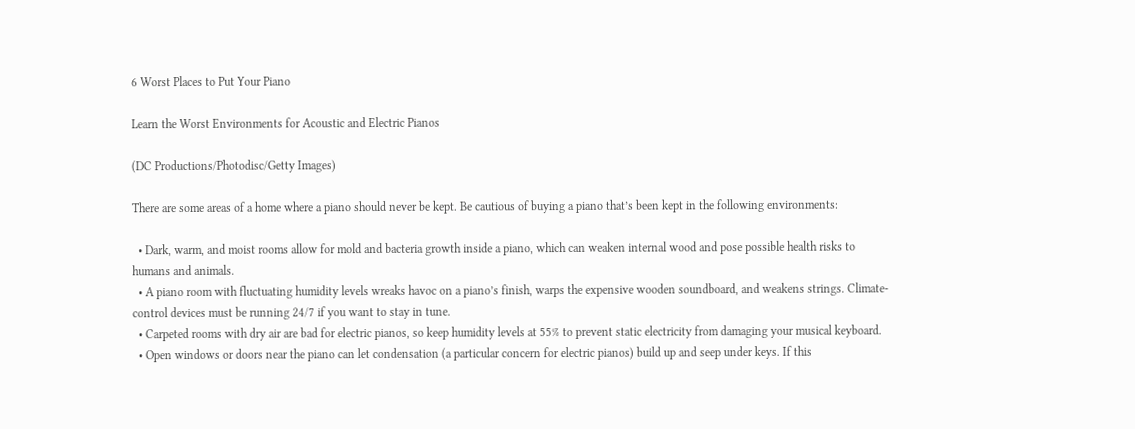6 Worst Places to Put Your Piano

Learn the Worst Environments for Acoustic and Electric Pianos

(DC Productions/Photodisc/Getty Images)

There are some areas of a home where a piano should never be kept. Be cautious of buying a piano that’s been kept in the following environments:

  • Dark, warm, and moist rooms allow for mold and bacteria growth inside a piano, which can weaken internal wood and pose possible health risks to humans and animals.
  • A piano room with fluctuating humidity levels wreaks havoc on a piano’s finish, warps the expensive wooden soundboard, and weakens strings. Climate-control devices must be running 24/7 if you want to stay in tune.
  • Carpeted rooms with dry air are bad for electric pianos, so keep humidity levels at 55% to prevent static electricity from damaging your musical keyboard.
  • Open windows or doors near the piano can let condensation (a particular concern for electric pianos) build up and seep under keys. If this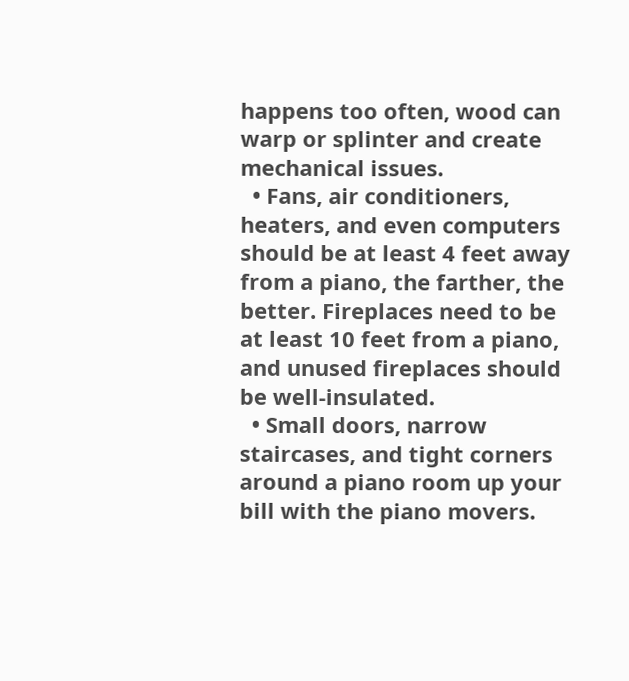happens too often, wood can warp or splinter and create mechanical issues.
  • Fans, air conditioners, heaters, and even computers should be at least 4 feet away from a piano, the farther, the better. Fireplaces need to be at least 10 feet from a piano, and unused fireplaces should be well-insulated.
  • Small doors, narrow staircases, and tight corners around a piano room up your bill with the piano movers.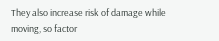They also increase risk of damage while moving, so factor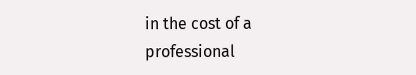in the cost of a professional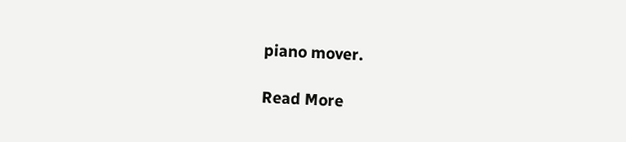piano mover.

Read More